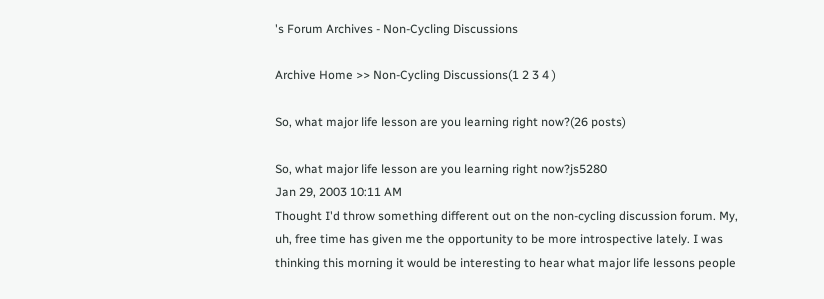's Forum Archives - Non-Cycling Discussions

Archive Home >> Non-Cycling Discussions(1 2 3 4 )

So, what major life lesson are you learning right now?(26 posts)

So, what major life lesson are you learning right now?js5280
Jan 29, 2003 10:11 AM
Thought I'd throw something different out on the non-cycling discussion forum. My, uh, free time has given me the opportunity to be more introspective lately. I was thinking this morning it would be interesting to hear what major life lessons people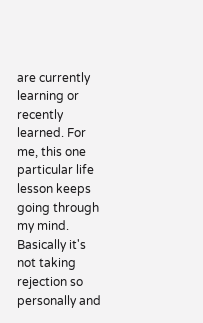are currently learning or recently learned. For me, this one particular life lesson keeps going through my mind. Basically it's not taking rejection so personally and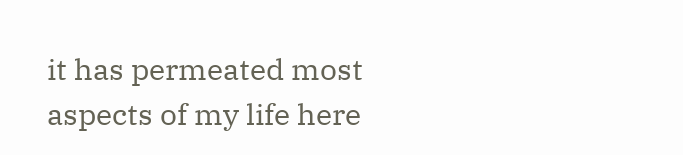it has permeated most aspects of my life here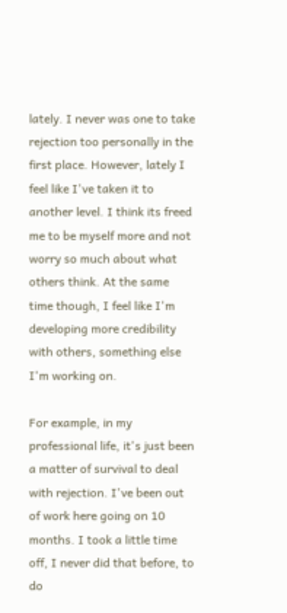lately. I never was one to take rejection too personally in the first place. However, lately I feel like I've taken it to another level. I think its freed me to be myself more and not worry so much about what others think. At the same time though, I feel like I'm developing more credibility with others, something else I'm working on.

For example, in my professional life, it's just been a matter of survival to deal with rejection. I've been out of work here going on 10 months. I took a little time off, I never did that before, to do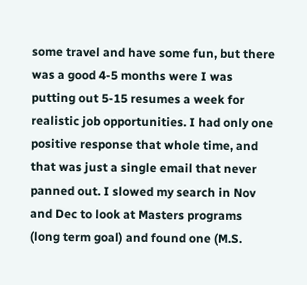some travel and have some fun, but there was a good 4-5 months were I was putting out 5-15 resumes a week for realistic job opportunities. I had only one positive response that whole time, and that was just a single email that never panned out. I slowed my search in Nov and Dec to look at Masters programs (long term goal) and found one (M.S.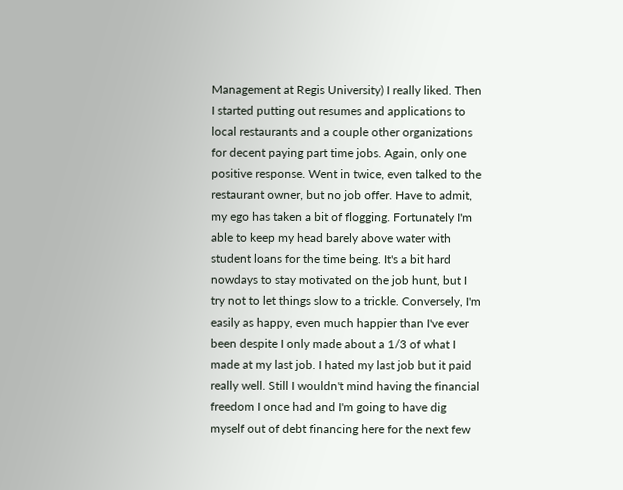Management at Regis University) I really liked. Then I started putting out resumes and applications to local restaurants and a couple other organizations for decent paying part time jobs. Again, only one positive response. Went in twice, even talked to the restaurant owner, but no job offer. Have to admit, my ego has taken a bit of flogging. Fortunately I'm able to keep my head barely above water with student loans for the time being. It's a bit hard nowdays to stay motivated on the job hunt, but I try not to let things slow to a trickle. Conversely, I'm easily as happy, even much happier than I've ever been despite I only made about a 1/3 of what I made at my last job. I hated my last job but it paid really well. Still I wouldn't mind having the financial freedom I once had and I'm going to have dig myself out of debt financing here for the next few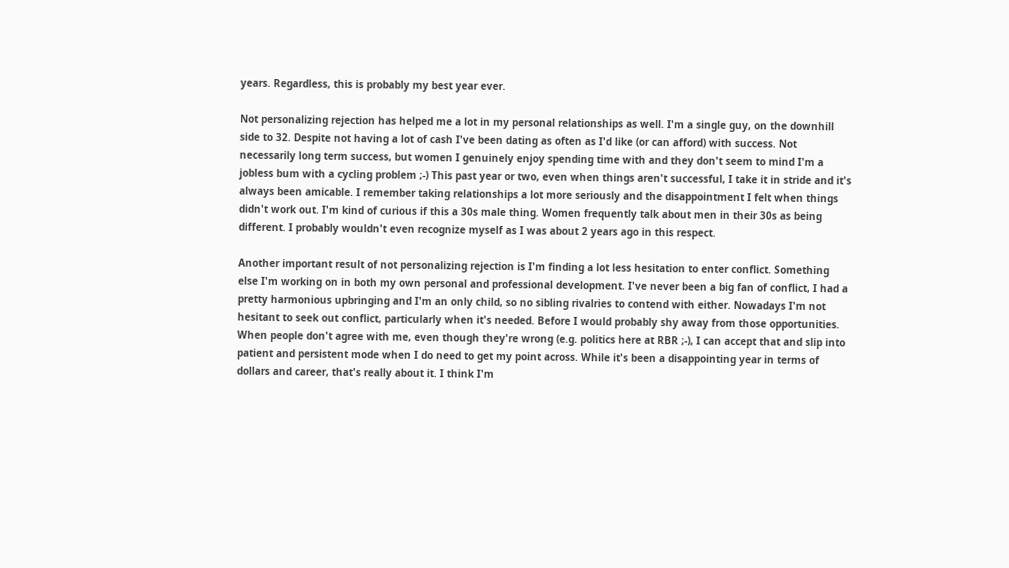years. Regardless, this is probably my best year ever.

Not personalizing rejection has helped me a lot in my personal relationships as well. I'm a single guy, on the downhill side to 32. Despite not having a lot of cash I've been dating as often as I'd like (or can afford) with success. Not necessarily long term success, but women I genuinely enjoy spending time with and they don't seem to mind I'm a jobless bum with a cycling problem ;-) This past year or two, even when things aren't successful, I take it in stride and it's always been amicable. I remember taking relationships a lot more seriously and the disappointment I felt when things didn't work out. I'm kind of curious if this a 30s male thing. Women frequently talk about men in their 30s as being different. I probably wouldn't even recognize myself as I was about 2 years ago in this respect.

Another important result of not personalizing rejection is I'm finding a lot less hesitation to enter conflict. Something else I'm working on in both my own personal and professional development. I've never been a big fan of conflict, I had a pretty harmonious upbringing and I'm an only child, so no sibling rivalries to contend with either. Nowadays I'm not hesitant to seek out conflict, particularly when it's needed. Before I would probably shy away from those opportunities. When people don't agree with me, even though they're wrong (e.g. politics here at RBR ;-), I can accept that and slip into patient and persistent mode when I do need to get my point across. While it's been a disappointing year in terms of dollars and career, that's really about it. I think I'm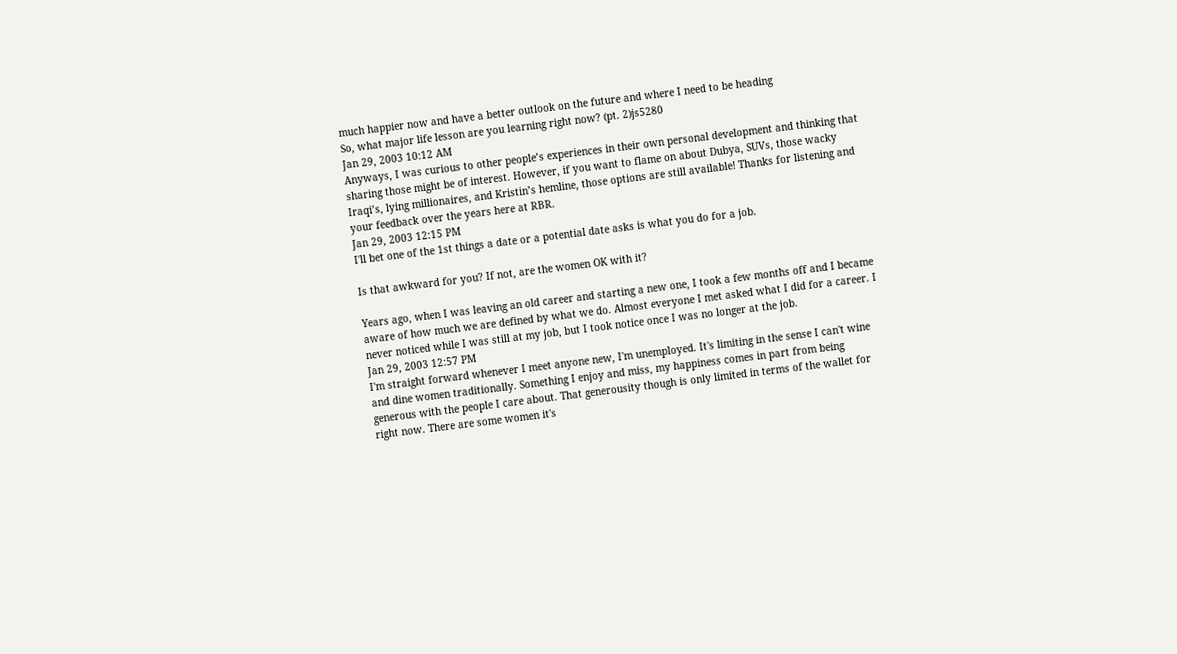much happier now and have a better outlook on the future and where I need to be heading
So, what major life lesson are you learning right now? (pt. 2)js5280
Jan 29, 2003 10:12 AM
Anyways, I was curious to other people’s experiences in their own personal development and thinking that sharing those might be of interest. However, if you want to flame on about Dubya, SUVs, those wacky Iraqi’s, lying millionaires, and Kristin’s hemline, those options are still available! Thanks for listening and your feedback over the years here at RBR.
Jan 29, 2003 12:15 PM
I'll bet one of the 1st things a date or a potential date asks is what you do for a job.

Is that awkward for you? If not, are the women OK with it?

Years ago, when I was leaving an old career and starting a new one, I took a few months off and I became aware of how much we are defined by what we do. Almost everyone I met asked what I did for a career. I never noticed while I was still at my job, but I took notice once I was no longer at the job.
Jan 29, 2003 12:57 PM
I'm straight forward whenever I meet anyone new, I'm unemployed. It's limiting in the sense I can't wine and dine women traditionally. Something I enjoy and miss, my happiness comes in part from being generous with the people I care about. That generousity though is only limited in terms of the wallet for right now. There are some women it's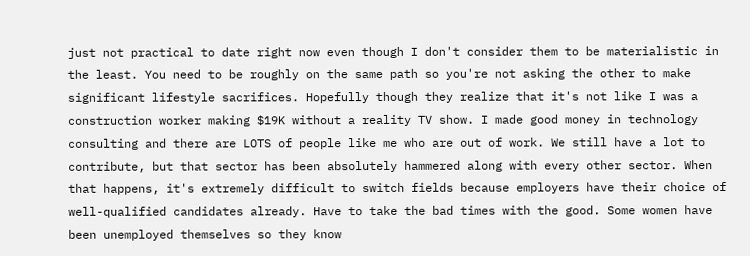just not practical to date right now even though I don't consider them to be materialistic in the least. You need to be roughly on the same path so you're not asking the other to make significant lifestyle sacrifices. Hopefully though they realize that it's not like I was a construction worker making $19K without a reality TV show. I made good money in technology consulting and there are LOTS of people like me who are out of work. We still have a lot to contribute, but that sector has been absolutely hammered along with every other sector. When that happens, it's extremely difficult to switch fields because employers have their choice of well-qualified candidates already. Have to take the bad times with the good. Some women have been unemployed themselves so they know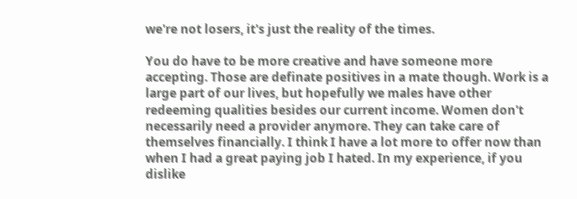we're not losers, it's just the reality of the times.

You do have to be more creative and have someone more accepting. Those are definate positives in a mate though. Work is a large part of our lives, but hopefully we males have other redeeming qualities besides our current income. Women don't necessarily need a provider anymore. They can take care of themselves financially. I think I have a lot more to offer now than when I had a great paying job I hated. In my experience, if you dislike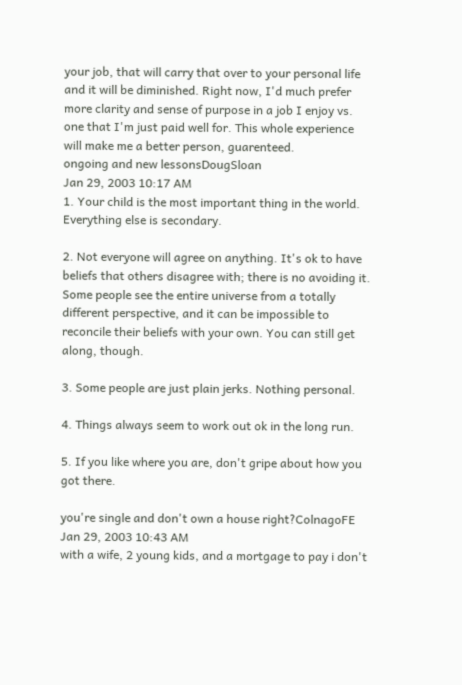your job, that will carry that over to your personal life and it will be diminished. Right now, I'd much prefer more clarity and sense of purpose in a job I enjoy vs. one that I'm just paid well for. This whole experience will make me a better person, guarenteed.
ongoing and new lessonsDougSloan
Jan 29, 2003 10:17 AM
1. Your child is the most important thing in the world. Everything else is secondary.

2. Not everyone will agree on anything. It's ok to have beliefs that others disagree with; there is no avoiding it. Some people see the entire universe from a totally different perspective, and it can be impossible to reconcile their beliefs with your own. You can still get along, though.

3. Some people are just plain jerks. Nothing personal.

4. Things always seem to work out ok in the long run.

5. If you like where you are, don't gripe about how you got there.

you're single and don't own a house right?ColnagoFE
Jan 29, 2003 10:43 AM
with a wife, 2 young kids, and a mortgage to pay i don't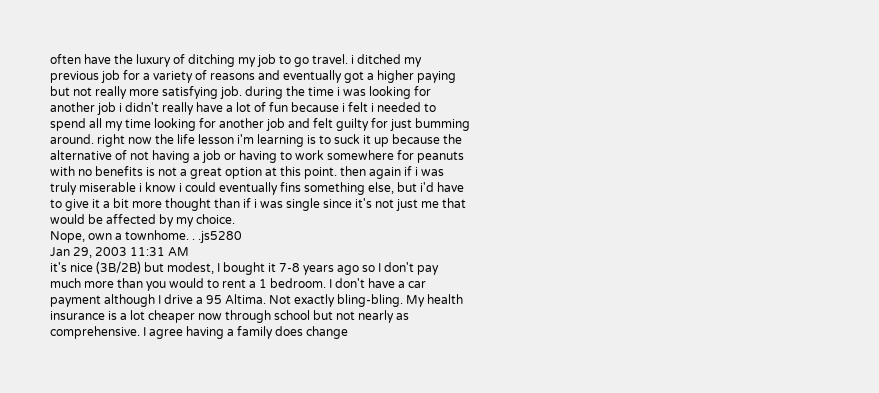often have the luxury of ditching my job to go travel. i ditched my previous job for a variety of reasons and eventually got a higher paying but not really more satisfying job. during the time i was looking for another job i didn't really have a lot of fun because i felt i needed to spend all my time looking for another job and felt guilty for just bumming around. right now the life lesson i'm learning is to suck it up because the alternative of not having a job or having to work somewhere for peanuts with no benefits is not a great option at this point. then again if i was truly miserable i know i could eventually fins something else, but i'd have to give it a bit more thought than if i was single since it's not just me that would be affected by my choice.
Nope, own a townhome. . .js5280
Jan 29, 2003 11:31 AM
it's nice (3B/2B) but modest, I bought it 7-8 years ago so I don't pay much more than you would to rent a 1 bedroom. I don't have a car payment although I drive a 95 Altima. Not exactly bling-bling. My health insurance is a lot cheaper now through school but not nearly as comprehensive. I agree having a family does change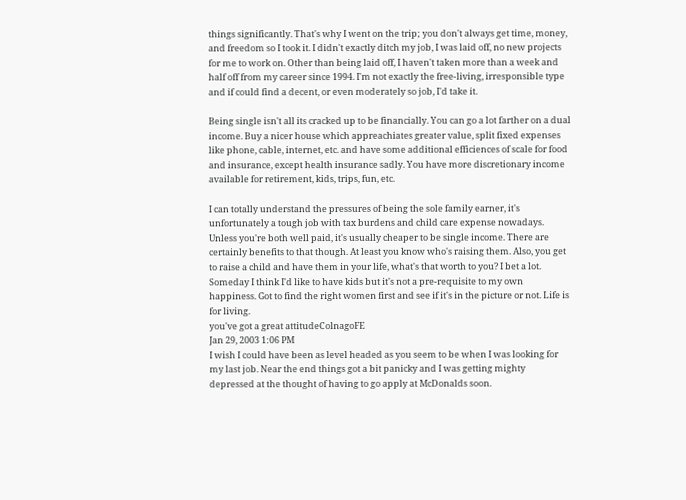things significantly. That's why I went on the trip; you don't always get time, money, and freedom so I took it. I didn't exactly ditch my job, I was laid off, no new projects for me to work on. Other than being laid off, I haven't taken more than a week and half off from my career since 1994. I'm not exactly the free-living, irresponsible type and if could find a decent, or even moderately so job, I'd take it.

Being single isn't all its cracked up to be financially. You can go a lot farther on a dual income. Buy a nicer house which appreachiates greater value, split fixed expenses like phone, cable, internet, etc. and have some additional efficiences of scale for food and insurance, except health insurance sadly. You have more discretionary income available for retirement, kids, trips, fun, etc.

I can totally understand the pressures of being the sole family earner, it's unfortunately a tough job with tax burdens and child care expense nowadays. Unless you're both well paid, it's usually cheaper to be single income. There are certainly benefits to that though. At least you know who's raising them. Also, you get to raise a child and have them in your life, what's that worth to you? I bet a lot. Someday I think I'd like to have kids but it's not a pre-requisite to my own happiness. Got to find the right women first and see if it's in the picture or not. Life is for living.
you've got a great attitudeColnagoFE
Jan 29, 2003 1:06 PM
I wish I could have been as level headed as you seem to be when I was looking for my last job. Near the end things got a bit panicky and I was getting mighty depressed at the thought of having to go apply at McDonalds soon.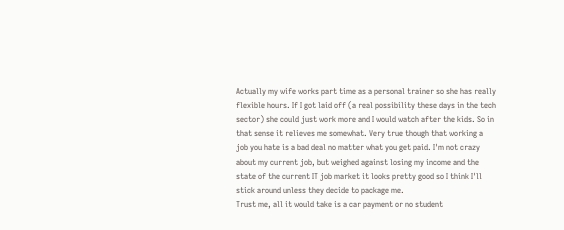Actually my wife works part time as a personal trainer so she has really flexible hours. If I got laid off (a real possibility these days in the tech sector) she could just work more and I would watch after the kids. So in that sense it relieves me somewhat. Very true though that working a job you hate is a bad deal no matter what you get paid. I'm not crazy about my current job, but weighed against losing my income and the state of the current IT job market it looks pretty good so I think I'll stick around unless they decide to package me.
Trust me, all it would take is a car payment or no student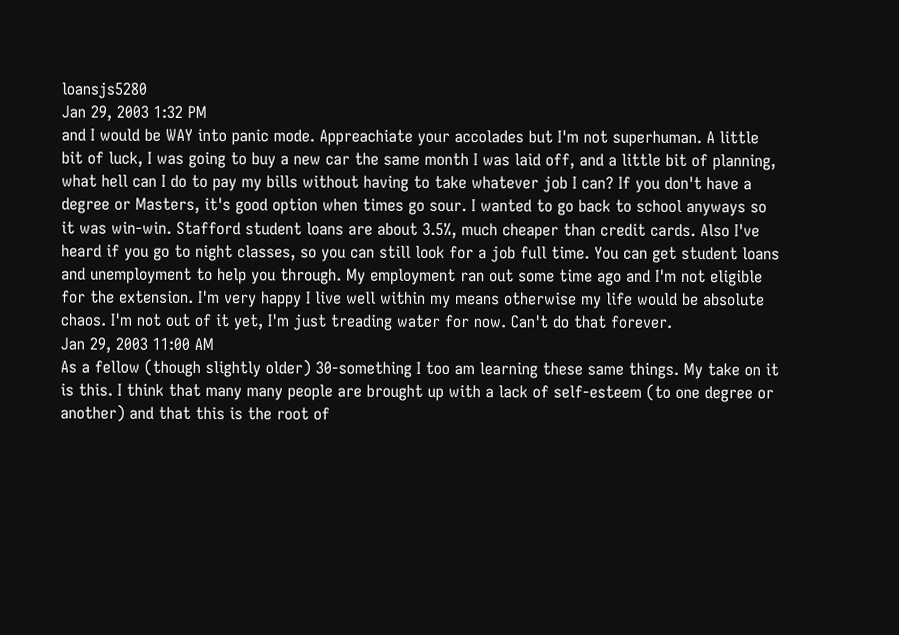loansjs5280
Jan 29, 2003 1:32 PM
and I would be WAY into panic mode. Appreachiate your accolades but I'm not superhuman. A little bit of luck, I was going to buy a new car the same month I was laid off, and a little bit of planning, what hell can I do to pay my bills without having to take whatever job I can? If you don't have a degree or Masters, it's good option when times go sour. I wanted to go back to school anyways so it was win-win. Stafford student loans are about 3.5%, much cheaper than credit cards. Also I've heard if you go to night classes, so you can still look for a job full time. You can get student loans and unemployment to help you through. My employment ran out some time ago and I'm not eligible for the extension. I'm very happy I live well within my means otherwise my life would be absolute chaos. I'm not out of it yet, I'm just treading water for now. Can't do that forever.
Jan 29, 2003 11:00 AM
As a fellow (though slightly older) 30-something I too am learning these same things. My take on it is this. I think that many many people are brought up with a lack of self-esteem (to one degree or another) and that this is the root of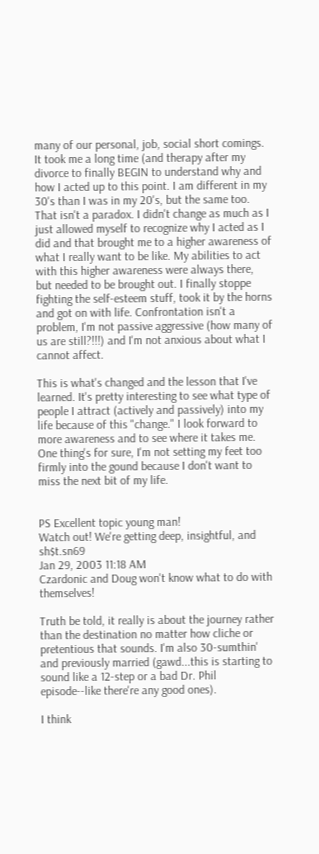many of our personal, job, social short comings. It took me a long time (and therapy after my divorce to finally BEGIN to understand why and how I acted up to this point. I am different in my 30's than I was in my 20's, but the same too. That isn't a paradox. I didn't change as much as I just allowed myself to recognize why I acted as I did and that brought me to a higher awareness of what I really want to be like. My abilities to act with this higher awareness were always there, but needed to be brought out. I finally stoppe fighting the self-esteem stuff, took it by the horns and got on with life. Confrontation isn't a problem, I'm not passive aggressive (how many of us are still?!!!) and I'm not anxious about what I cannot affect.

This is what's changed and the lesson that I've learned. It's pretty interesting to see what type of people I attract (actively and passively) into my life because of this "change." I look forward to more awareness and to see where it takes me. One thing's for sure, I'm not setting my feet too firmly into the gound because I don't want to miss the next bit of my life.


PS Excellent topic young man!
Watch out! We're getting deep, insightful, and sh$t.sn69
Jan 29, 2003 11:18 AM
Czardonic and Doug won't know what to do with themselves!

Truth be told, it really is about the journey rather than the destination no matter how cliche or pretentious that sounds. I'm also 30-sumthin' and previously married (gawd...this is starting to sound like a 12-step or a bad Dr. Phil episode--like there're any good ones).

I think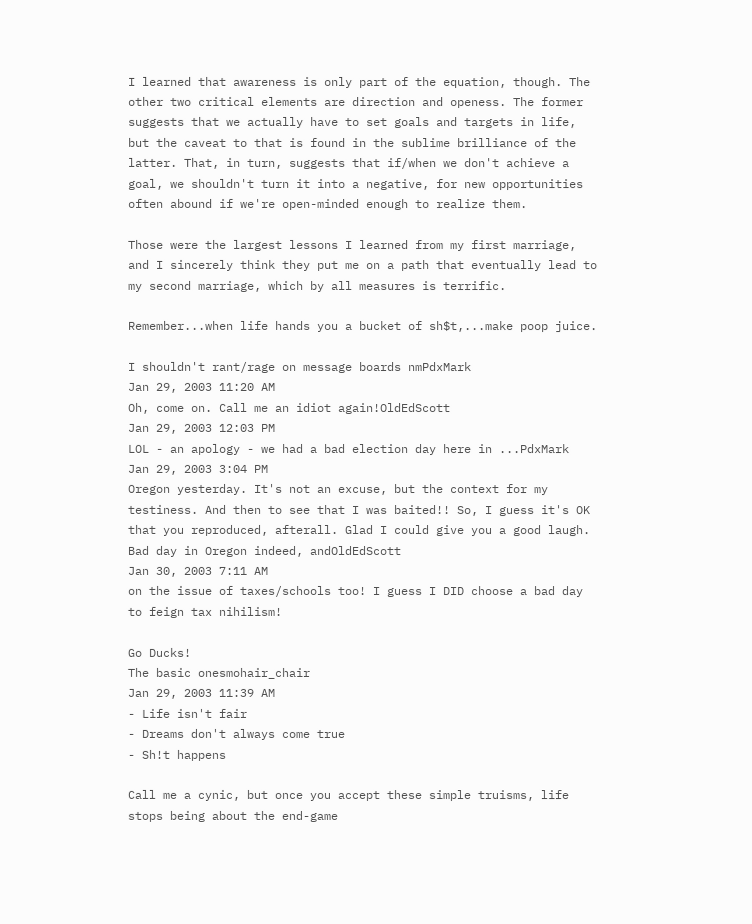I learned that awareness is only part of the equation, though. The other two critical elements are direction and openess. The former suggests that we actually have to set goals and targets in life, but the caveat to that is found in the sublime brilliance of the latter. That, in turn, suggests that if/when we don't achieve a goal, we shouldn't turn it into a negative, for new opportunities often abound if we're open-minded enough to realize them.

Those were the largest lessons I learned from my first marriage, and I sincerely think they put me on a path that eventually lead to my second marriage, which by all measures is terrific.

Remember...when life hands you a bucket of sh$t,...make poop juice.

I shouldn't rant/rage on message boards nmPdxMark
Jan 29, 2003 11:20 AM
Oh, come on. Call me an idiot again!OldEdScott
Jan 29, 2003 12:03 PM
LOL - an apology - we had a bad election day here in ...PdxMark
Jan 29, 2003 3:04 PM
Oregon yesterday. It's not an excuse, but the context for my testiness. And then to see that I was baited!! So, I guess it's OK that you reproduced, afterall. Glad I could give you a good laugh.
Bad day in Oregon indeed, andOldEdScott
Jan 30, 2003 7:11 AM
on the issue of taxes/schools too! I guess I DID choose a bad day to feign tax nihilism!

Go Ducks!
The basic onesmohair_chair
Jan 29, 2003 11:39 AM
- Life isn't fair
- Dreams don't always come true
- Sh!t happens

Call me a cynic, but once you accept these simple truisms, life stops being about the end-game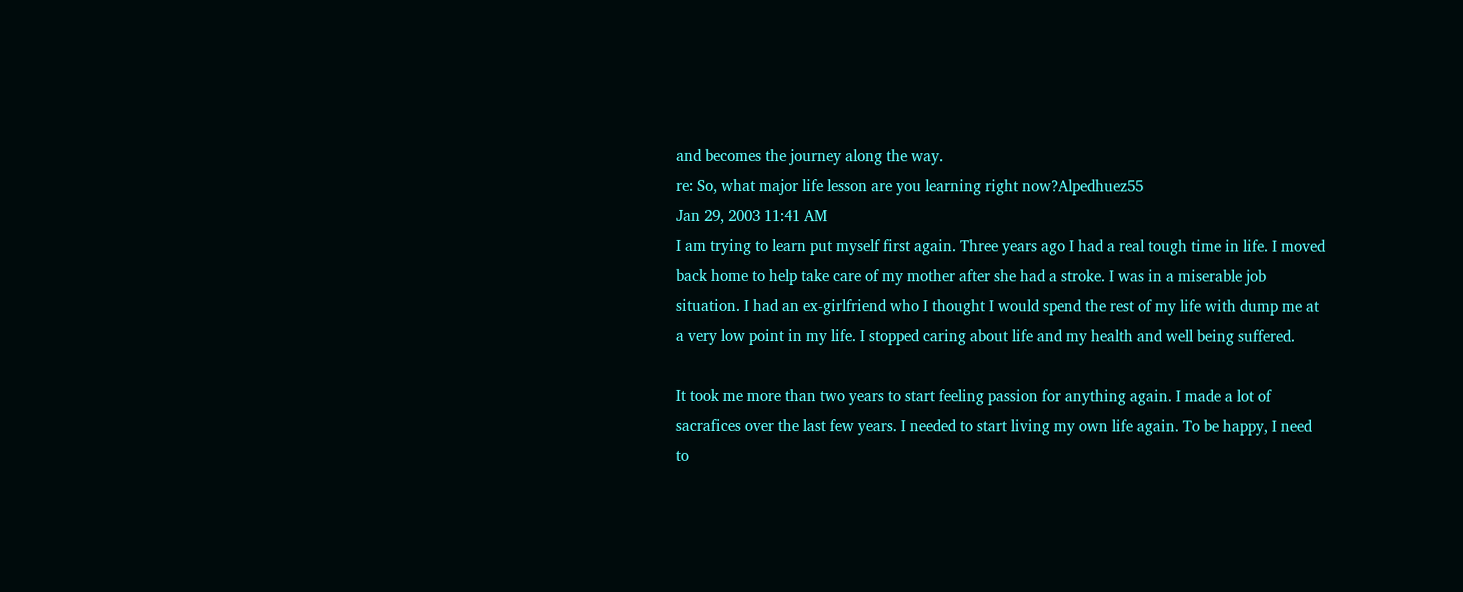and becomes the journey along the way.
re: So, what major life lesson are you learning right now?Alpedhuez55
Jan 29, 2003 11:41 AM
I am trying to learn put myself first again. Three years ago I had a real tough time in life. I moved back home to help take care of my mother after she had a stroke. I was in a miserable job situation. I had an ex-girlfriend who I thought I would spend the rest of my life with dump me at a very low point in my life. I stopped caring about life and my health and well being suffered.

It took me more than two years to start feeling passion for anything again. I made a lot of sacrafices over the last few years. I needed to start living my own life again. To be happy, I need to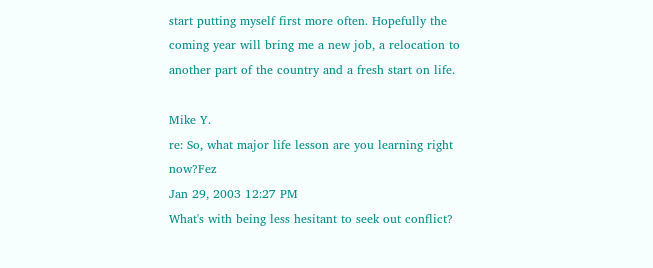start putting myself first more often. Hopefully the coming year will bring me a new job, a relocation to another part of the country and a fresh start on life.

Mike Y.
re: So, what major life lesson are you learning right now?Fez
Jan 29, 2003 12:27 PM
What's with being less hesitant to seek out conflict?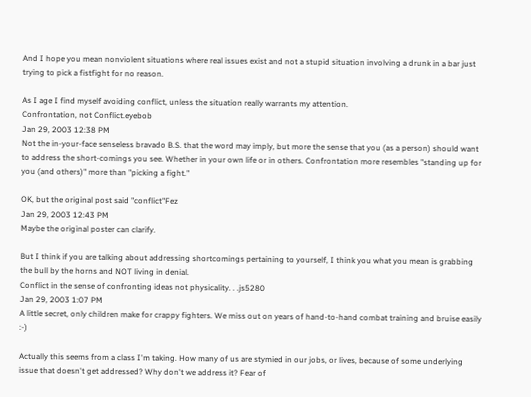And I hope you mean nonviolent situations where real issues exist and not a stupid situation involving a drunk in a bar just trying to pick a fistfight for no reason.

As I age I find myself avoiding conflict, unless the situation really warrants my attention.
Confrontation, not Conflict.eyebob
Jan 29, 2003 12:38 PM
Not the in-your-face senseless bravado B.S. that the word may imply, but more the sense that you (as a person) should want to address the short-comings you see. Whether in your own life or in others. Confrontation more resembles "standing up for you (and others)" more than "picking a fight."

OK, but the original post said "conflict"Fez
Jan 29, 2003 12:43 PM
Maybe the original poster can clarify.

But I think if you are talking about addressing shortcomings pertaining to yourself, I think you what you mean is grabbing the bull by the horns and NOT living in denial.
Conflict in the sense of confronting ideas not physicality. . .js5280
Jan 29, 2003 1:07 PM
A little secret, only children make for crappy fighters. We miss out on years of hand-to-hand combat training and bruise easily :-)

Actually this seems from a class I'm taking. How many of us are stymied in our jobs, or lives, because of some underlying issue that doesn't get addressed? Why don't we address it? Fear of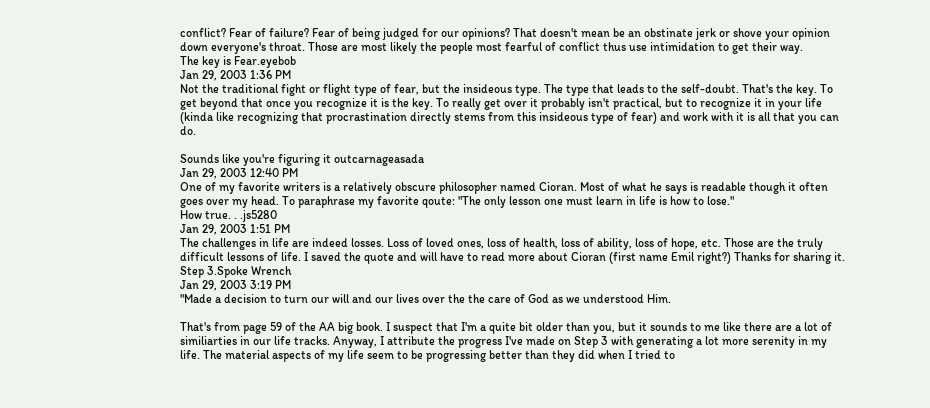conflict? Fear of failure? Fear of being judged for our opinions? That doesn't mean be an obstinate jerk or shove your opinion down everyone's throat. Those are most likely the people most fearful of conflict thus use intimidation to get their way.
The key is Fear.eyebob
Jan 29, 2003 1:36 PM
Not the traditional fight or flight type of fear, but the insideous type. The type that leads to the self-doubt. That's the key. To get beyond that once you recognize it is the key. To really get over it probably isn't practical, but to recognize it in your life (kinda like recognizing that procrastination directly stems from this insideous type of fear) and work with it is all that you can do.

Sounds like you're figuring it outcarnageasada
Jan 29, 2003 12:40 PM
One of my favorite writers is a relatively obscure philosopher named Cioran. Most of what he says is readable though it often goes over my head. To paraphrase my favorite qoute: "The only lesson one must learn in life is how to lose."
How true. . .js5280
Jan 29, 2003 1:51 PM
The challenges in life are indeed losses. Loss of loved ones, loss of health, loss of ability, loss of hope, etc. Those are the truly difficult lessons of life. I saved the quote and will have to read more about Cioran (first name Emil right?) Thanks for sharing it.
Step 3.Spoke Wrench
Jan 29, 2003 3:19 PM
"Made a decision to turn our will and our lives over the the care of God as we understood Him.

That's from page 59 of the AA big book. I suspect that I'm a quite bit older than you, but it sounds to me like there are a lot of similiarties in our life tracks. Anyway, I attribute the progress I've made on Step 3 with generating a lot more serenity in my life. The material aspects of my life seem to be progressing better than they did when I tried to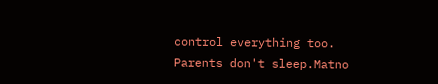control everything too.
Parents don't sleep.Matno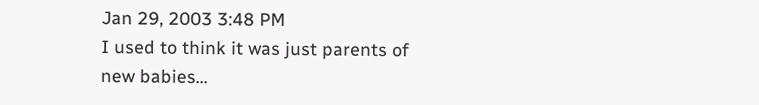Jan 29, 2003 3:48 PM
I used to think it was just parents of new babies...